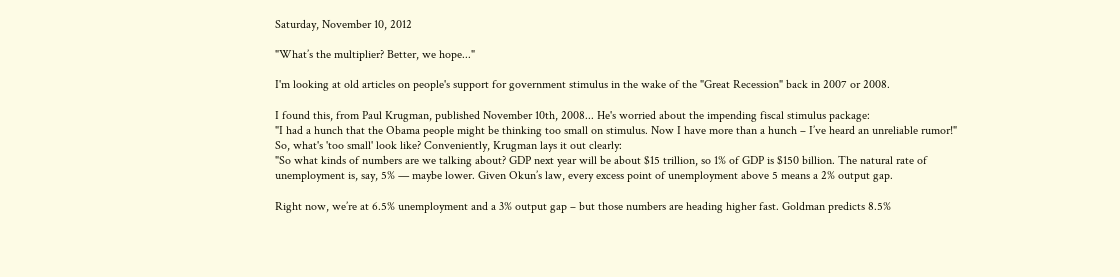Saturday, November 10, 2012

"What’s the multiplier? Better, we hope..."

I'm looking at old articles on people's support for government stimulus in the wake of the "Great Recession" back in 2007 or 2008.

I found this, from Paul Krugman, published November 10th, 2008... He's worried about the impending fiscal stimulus package:
"I had a hunch that the Obama people might be thinking too small on stimulus. Now I have more than a hunch – I’ve heard an unreliable rumor!"
So, what's 'too small' look like? Conveniently, Krugman lays it out clearly:
"So what kinds of numbers are we talking about? GDP next year will be about $15 trillion, so 1% of GDP is $150 billion. The natural rate of unemployment is, say, 5% — maybe lower. Given Okun’s law, every excess point of unemployment above 5 means a 2% output gap.

Right now, we’re at 6.5% unemployment and a 3% output gap – but those numbers are heading higher fast. Goldman predicts 8.5%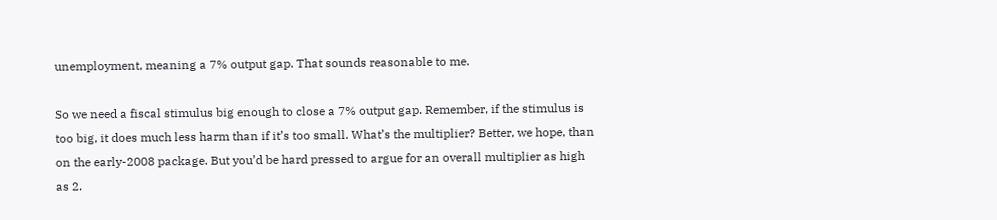unemployment, meaning a 7% output gap. That sounds reasonable to me.

So we need a fiscal stimulus big enough to close a 7% output gap. Remember, if the stimulus is too big, it does much less harm than if it’s too small. What’s the multiplier? Better, we hope, than on the early-2008 package. But you’d be hard pressed to argue for an overall multiplier as high as 2.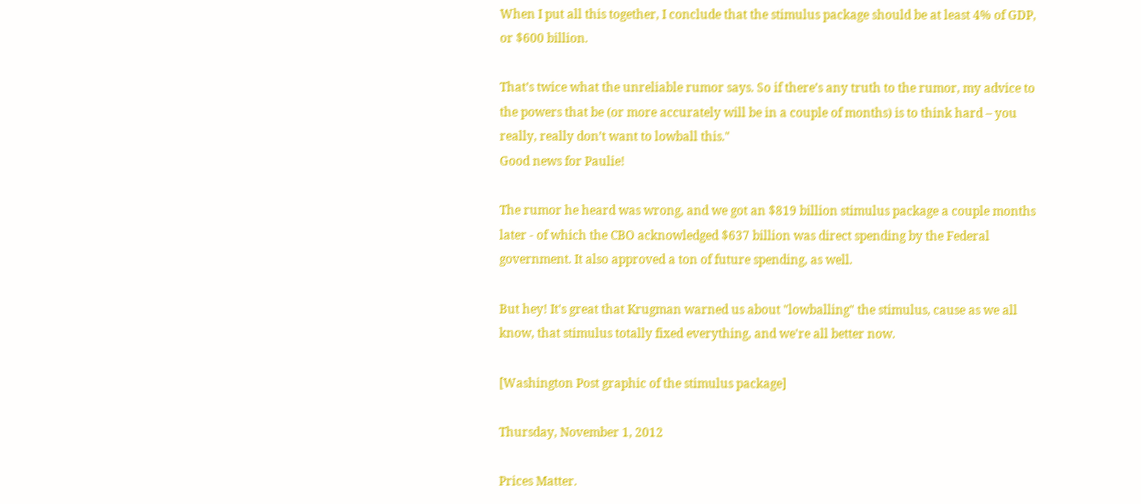When I put all this together, I conclude that the stimulus package should be at least 4% of GDP, or $600 billion.

That’s twice what the unreliable rumor says. So if there’s any truth to the rumor, my advice to the powers that be (or more accurately will be in a couple of months) is to think hard – you really, really don’t want to lowball this."
Good news for Paulie!

The rumor he heard was wrong, and we got an $819 billion stimulus package a couple months later - of which the CBO acknowledged $637 billion was direct spending by the Federal government. It also approved a ton of future spending, as well.

But hey! It's great that Krugman warned us about "lowballing" the stimulus, cause as we all know, that stimulus totally fixed everything, and we're all better now.

[Washington Post graphic of the stimulus package]

Thursday, November 1, 2012

Prices Matter.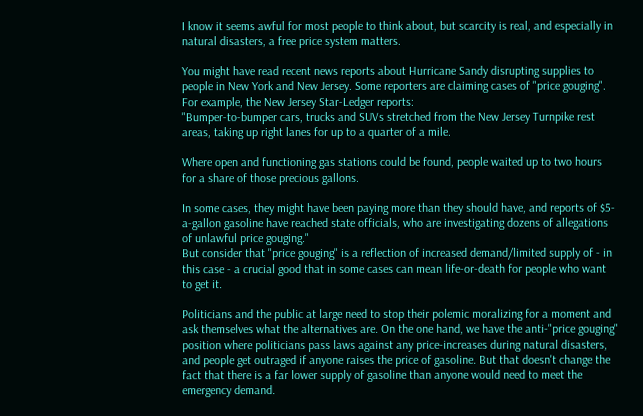I know it seems awful for most people to think about, but scarcity is real, and especially in natural disasters, a free price system matters.

You might have read recent news reports about Hurricane Sandy disrupting supplies to people in New York and New Jersey. Some reporters are claiming cases of "price gouging". For example, the New Jersey Star-Ledger reports:
"Bumper-to-bumper cars, trucks and SUVs stretched from the New Jersey Turnpike rest areas, taking up right lanes for up to a quarter of a mile.

Where open and functioning gas stations could be found, people waited up to two hours for a share of those precious gallons.

In some cases, they might have been paying more than they should have, and reports of $5-a-gallon gasoline have reached state officials, who are investigating dozens of allegations of unlawful price gouging."
But consider that "price gouging" is a reflection of increased demand/limited supply of - in this case - a crucial good that in some cases can mean life-or-death for people who want to get it.

Politicians and the public at large need to stop their polemic moralizing for a moment and ask themselves what the alternatives are. On the one hand, we have the anti-"price gouging" position where politicians pass laws against any price-increases during natural disasters, and people get outraged if anyone raises the price of gasoline. But that doesn't change the fact that there is a far lower supply of gasoline than anyone would need to meet the emergency demand.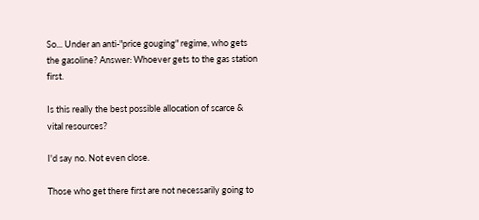So... Under an anti-"price gouging" regime, who gets the gasoline? Answer: Whoever gets to the gas station first.

Is this really the best possible allocation of scarce & vital resources?

I'd say no. Not even close.

Those who get there first are not necessarily going to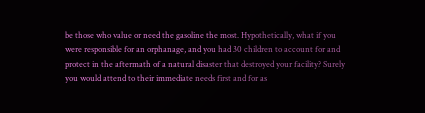be those who value or need the gasoline the most. Hypothetically, what if you were responsible for an orphanage, and you had 30 children to account for and protect in the aftermath of a natural disaster that destroyed your facility? Surely you would attend to their immediate needs first and for as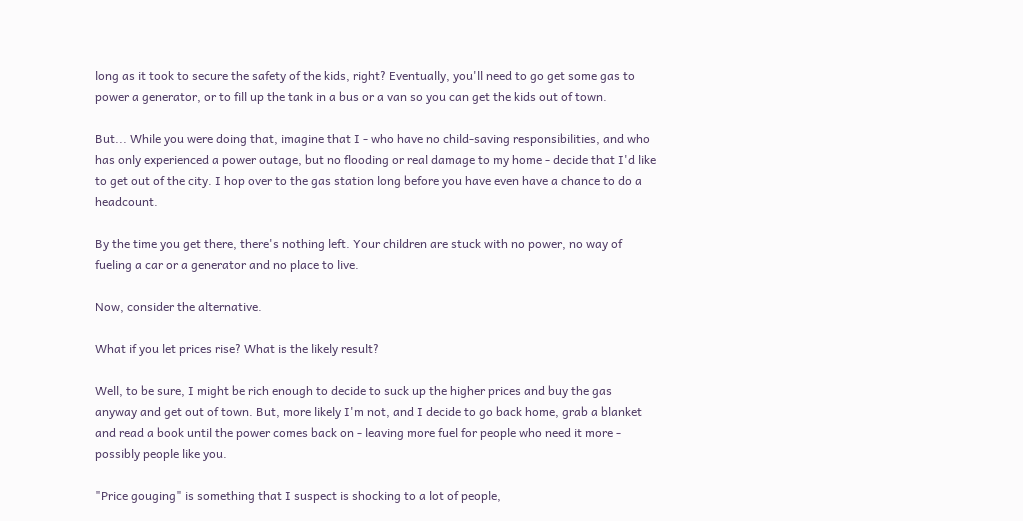long as it took to secure the safety of the kids, right? Eventually, you'll need to go get some gas to power a generator, or to fill up the tank in a bus or a van so you can get the kids out of town.

But... While you were doing that, imagine that I - who have no child-saving responsibilities, and who has only experienced a power outage, but no flooding or real damage to my home - decide that I'd like to get out of the city. I hop over to the gas station long before you have even have a chance to do a headcount.

By the time you get there, there's nothing left. Your children are stuck with no power, no way of fueling a car or a generator and no place to live.

Now, consider the alternative.

What if you let prices rise? What is the likely result?

Well, to be sure, I might be rich enough to decide to suck up the higher prices and buy the gas anyway and get out of town. But, more likely I'm not, and I decide to go back home, grab a blanket and read a book until the power comes back on - leaving more fuel for people who need it more - possibly people like you.

"Price gouging" is something that I suspect is shocking to a lot of people,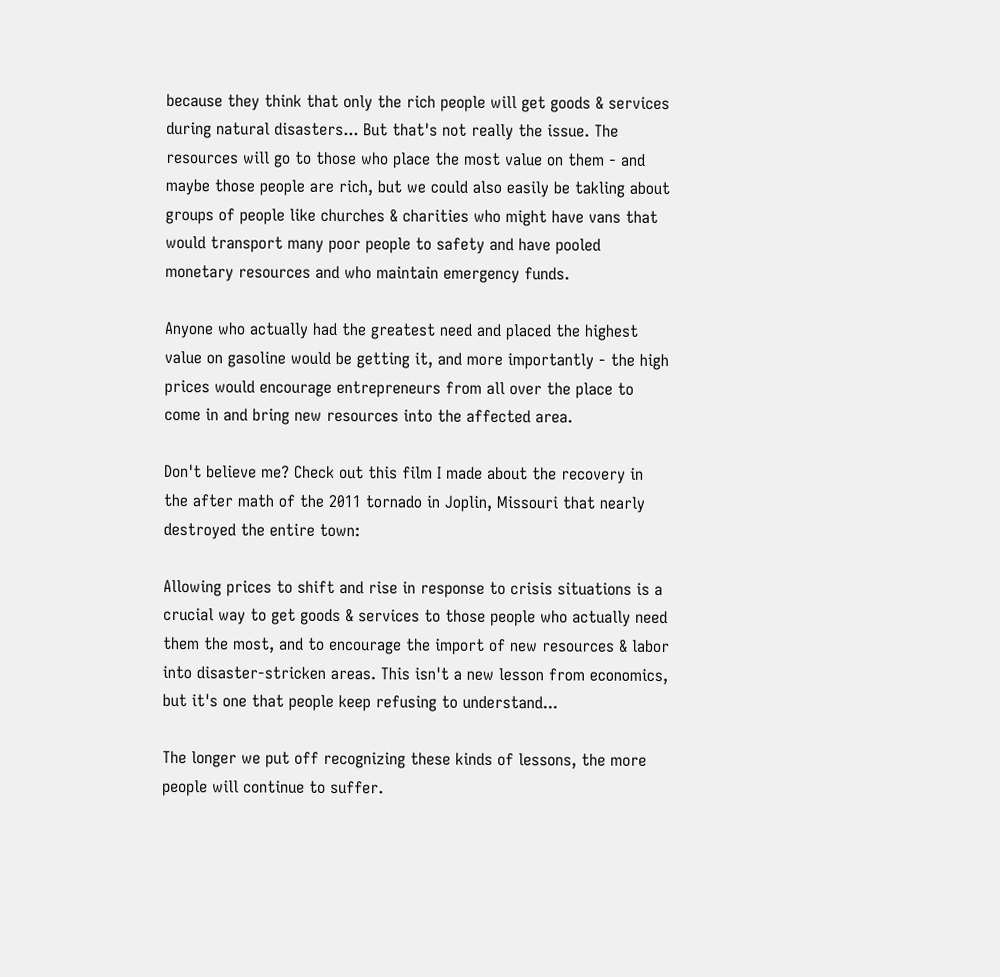because they think that only the rich people will get goods & services during natural disasters... But that's not really the issue. The resources will go to those who place the most value on them - and maybe those people are rich, but we could also easily be takling about groups of people like churches & charities who might have vans that would transport many poor people to safety and have pooled monetary resources and who maintain emergency funds.

Anyone who actually had the greatest need and placed the highest value on gasoline would be getting it, and more importantly - the high prices would encourage entrepreneurs from all over the place to come in and bring new resources into the affected area.

Don't believe me? Check out this film I made about the recovery in the after math of the 2011 tornado in Joplin, Missouri that nearly destroyed the entire town:

Allowing prices to shift and rise in response to crisis situations is a crucial way to get goods & services to those people who actually need them the most, and to encourage the import of new resources & labor into disaster-stricken areas. This isn't a new lesson from economics, but it's one that people keep refusing to understand...

The longer we put off recognizing these kinds of lessons, the more people will continue to suffer.